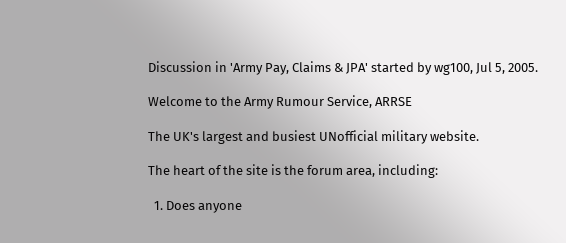Discussion in 'Army Pay, Claims & JPA' started by wg100, Jul 5, 2005.

Welcome to the Army Rumour Service, ARRSE

The UK's largest and busiest UNofficial military website.

The heart of the site is the forum area, including:

  1. Does anyone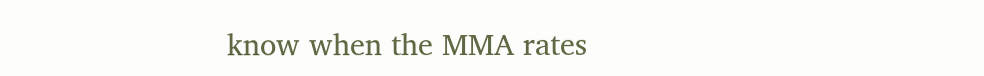know when the MMA rates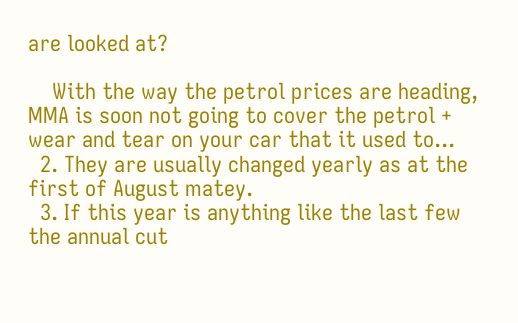are looked at?

    With the way the petrol prices are heading, MMA is soon not going to cover the petrol + wear and tear on your car that it used to...
  2. They are usually changed yearly as at the first of August matey.
  3. If this year is anything like the last few the annual cut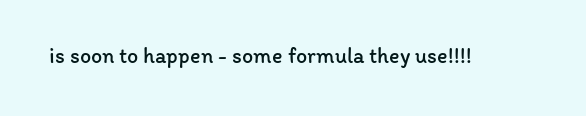is soon to happen - some formula they use!!!!